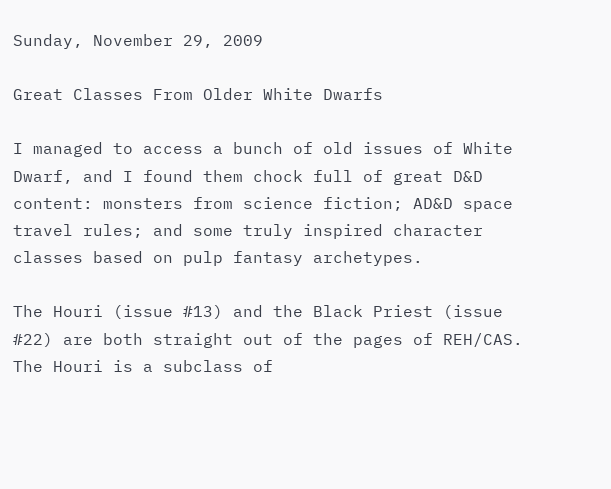Sunday, November 29, 2009

Great Classes From Older White Dwarfs

I managed to access a bunch of old issues of White Dwarf, and I found them chock full of great D&D content: monsters from science fiction; AD&D space travel rules; and some truly inspired character classes based on pulp fantasy archetypes.

The Houri (issue #13) and the Black Priest (issue #22) are both straight out of the pages of REH/CAS. The Houri is a subclass of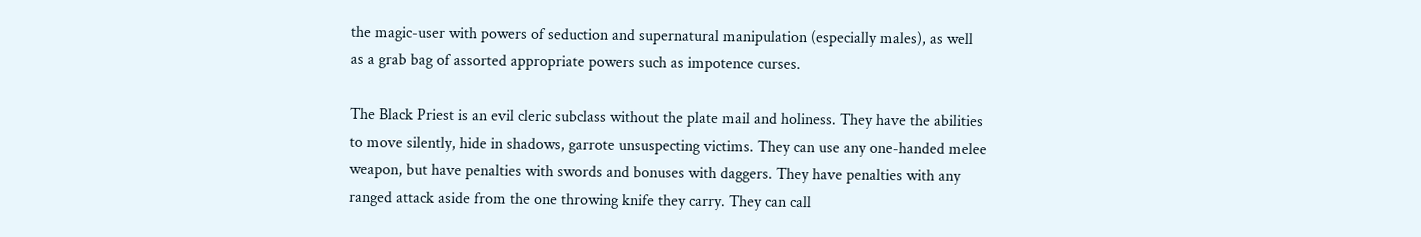the magic-user with powers of seduction and supernatural manipulation (especially males), as well as a grab bag of assorted appropriate powers such as impotence curses.

The Black Priest is an evil cleric subclass without the plate mail and holiness. They have the abilities to move silently, hide in shadows, garrote unsuspecting victims. They can use any one-handed melee weapon, but have penalties with swords and bonuses with daggers. They have penalties with any ranged attack aside from the one throwing knife they carry. They can call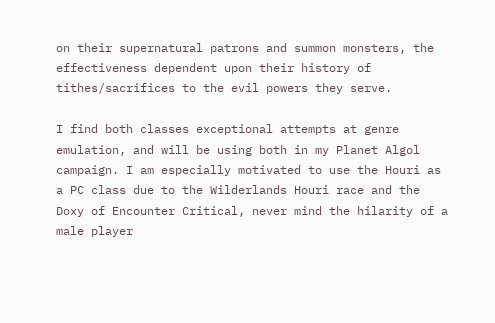on their supernatural patrons and summon monsters, the effectiveness dependent upon their history of tithes/sacrifices to the evil powers they serve.

I find both classes exceptional attempts at genre emulation, and will be using both in my Planet Algol campaign. I am especially motivated to use the Houri as a PC class due to the Wilderlands Houri race and the Doxy of Encounter Critical, never mind the hilarity of a male player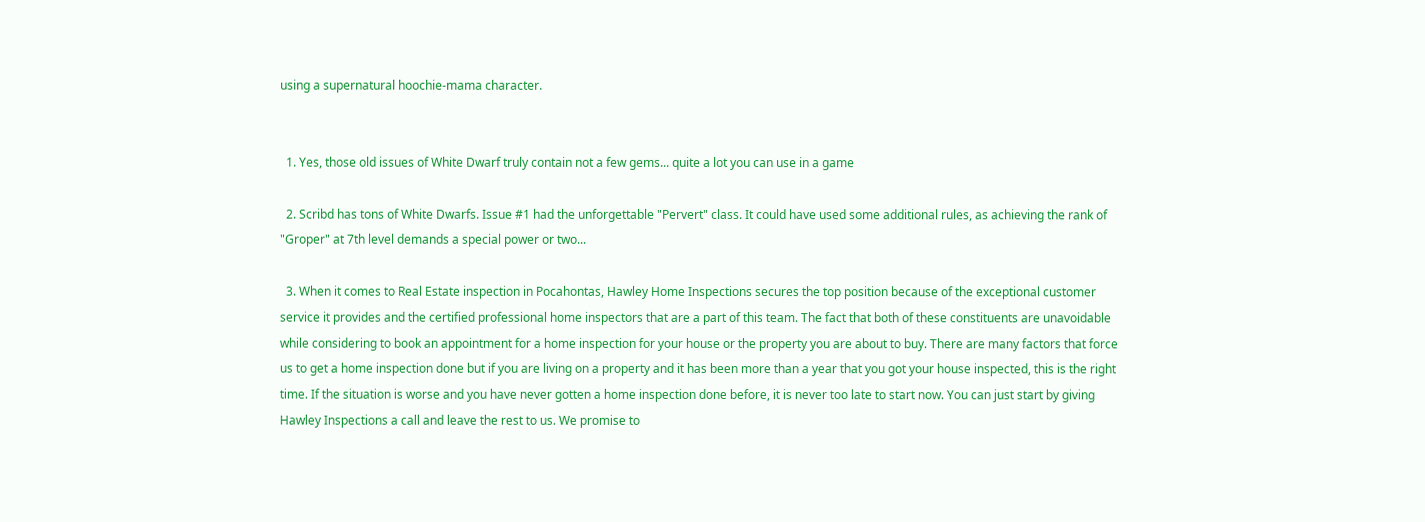using a supernatural hoochie-mama character.


  1. Yes, those old issues of White Dwarf truly contain not a few gems... quite a lot you can use in a game

  2. Scribd has tons of White Dwarfs. Issue #1 had the unforgettable "Pervert" class. It could have used some additional rules, as achieving the rank of "Groper" at 7th level demands a special power or two...

  3. When it comes to Real Estate inspection in Pocahontas, Hawley Home Inspections secures the top position because of the exceptional customer service it provides and the certified professional home inspectors that are a part of this team. The fact that both of these constituents are unavoidable while considering to book an appointment for a home inspection for your house or the property you are about to buy. There are many factors that force us to get a home inspection done but if you are living on a property and it has been more than a year that you got your house inspected, this is the right time. If the situation is worse and you have never gotten a home inspection done before, it is never too late to start now. You can just start by giving Hawley Inspections a call and leave the rest to us. We promise to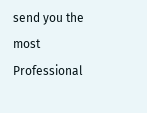send you the most Professional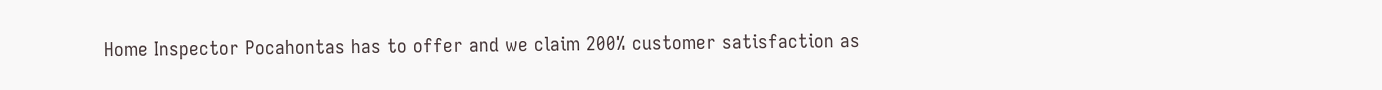Home Inspector Pocahontas has to offer and we claim 200% customer satisfaction as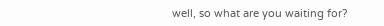well, so what are you waiting for?